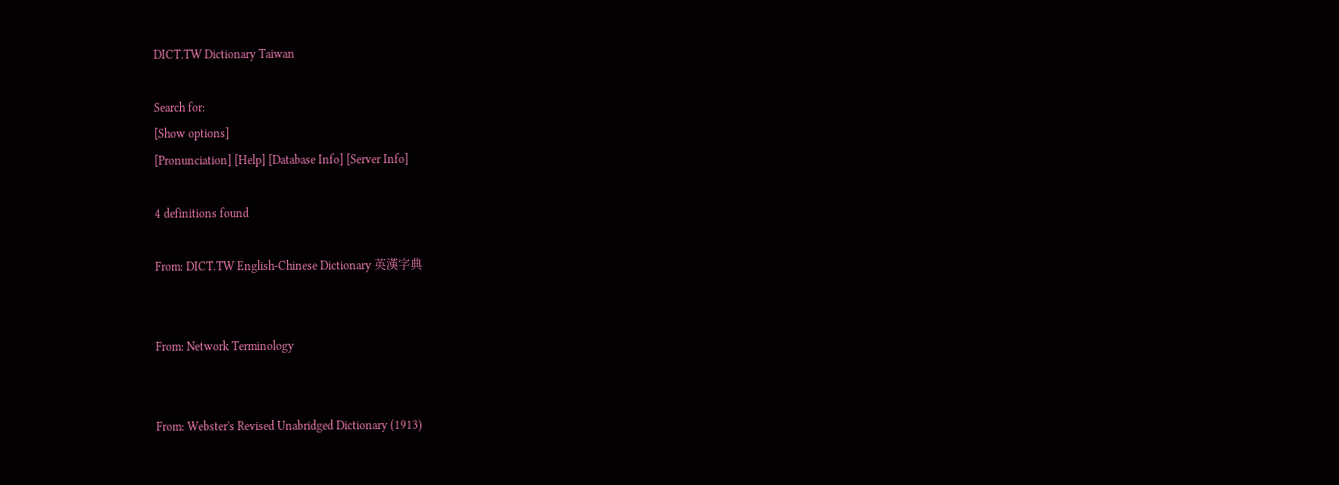DICT.TW Dictionary Taiwan

Search for:
[Show options]
[Pronunciation] [Help] [Database Info] [Server Info]

4 definitions found

From: DICT.TW English-Chinese Dictionary 英漢字典


From: Network Terminology


From: Webster's Revised Unabridged Dictionary (1913)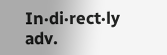In·di·rect·ly adv.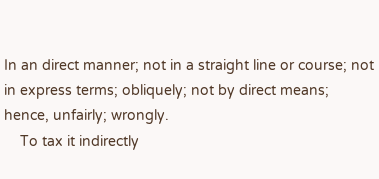In an direct manner; not in a straight line or course; not in express terms; obliquely; not by direct means; hence, unfairly; wrongly.
    To tax it indirectly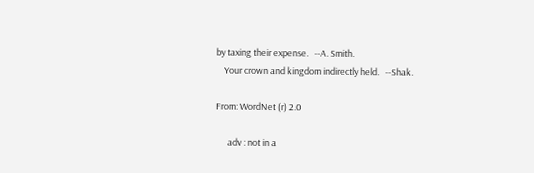by taxing their expense.   --A. Smith.
    Your crown and kingdom indirectly held.   --Shak.

From: WordNet (r) 2.0

      adv : not in a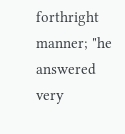forthright manner; "he answered very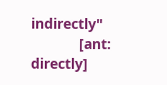indirectly"
            [ant: directly]